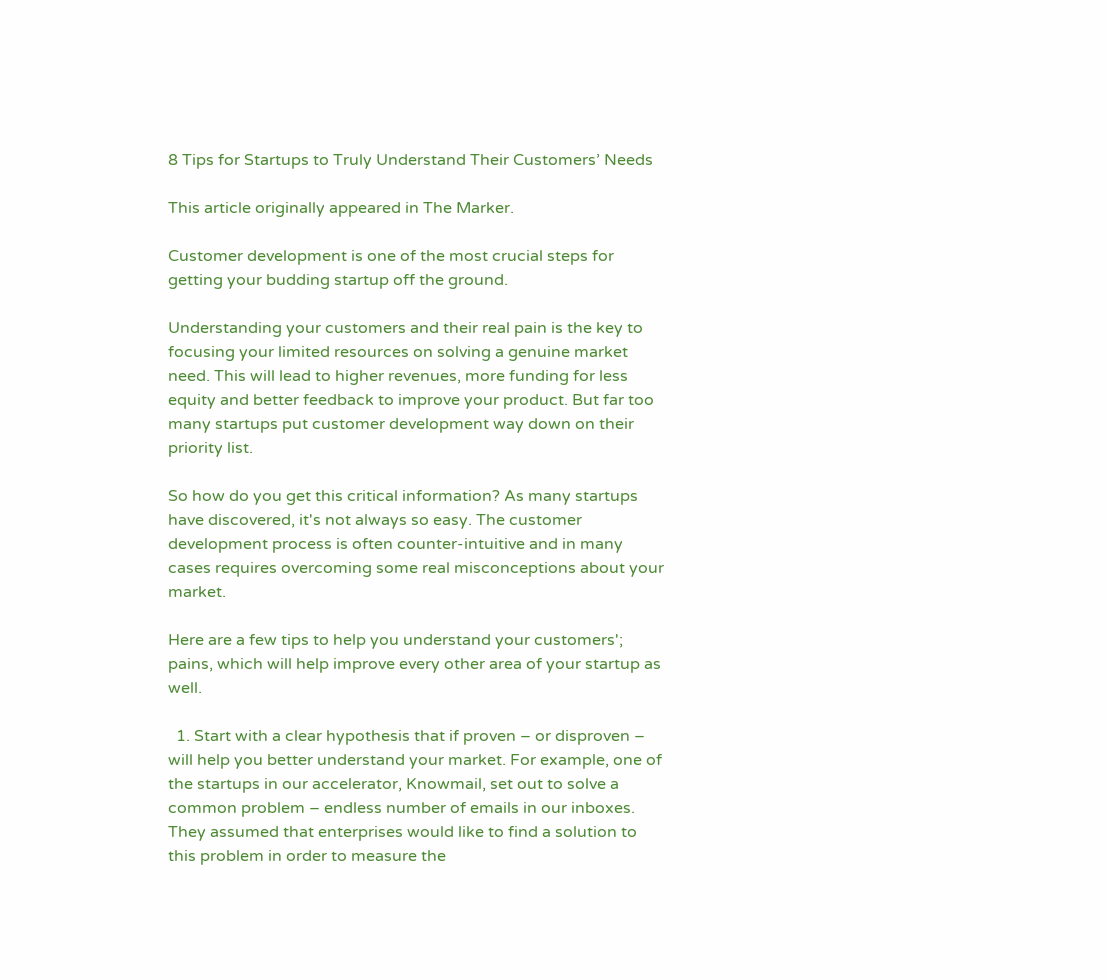8 Tips for Startups to Truly Understand Their Customers’ Needs

This article originally appeared in The Marker.

Customer development is one of the most crucial steps for getting your budding startup off the ground.

Understanding your customers and their real pain is the key to focusing your limited resources on solving a genuine market need. This will lead to higher revenues, more funding for less equity and better feedback to improve your product. But far too many startups put customer development way down on their priority list.

So how do you get this critical information? As many startups have discovered, it's not always so easy. The customer development process is often counter-intuitive and in many cases requires overcoming some real misconceptions about your market.

Here are a few tips to help you understand your customers'; pains, which will help improve every other area of your startup as well.

  1. Start with a clear hypothesis that if proven – or disproven – will help you better understand your market. For example, one of the startups in our accelerator, Knowmail, set out to solve a common problem – endless number of emails in our inboxes. They assumed that enterprises would like to find a solution to this problem in order to measure the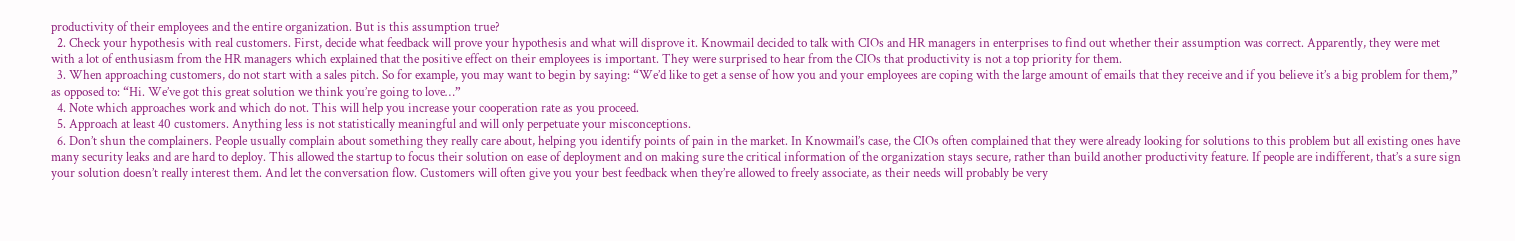productivity of their employees and the entire organization. But is this assumption true?
  2. Check your hypothesis with real customers. First, decide what feedback will prove your hypothesis and what will disprove it. Knowmail decided to talk with CIOs and HR managers in enterprises to find out whether their assumption was correct. Apparently, they were met with a lot of enthusiasm from the HR managers which explained that the positive effect on their employees is important. They were surprised to hear from the CIOs that productivity is not a top priority for them.
  3. When approaching customers, do not start with a sales pitch. So for example, you may want to begin by saying: “We’d like to get a sense of how you and your employees are coping with the large amount of emails that they receive and if you believe it’s a big problem for them,” as opposed to: “Hi. We’ve got this great solution we think you’re going to love…”
  4. Note which approaches work and which do not. This will help you increase your cooperation rate as you proceed.
  5. Approach at least 40 customers. Anything less is not statistically meaningful and will only perpetuate your misconceptions.
  6. Don’t shun the complainers. People usually complain about something they really care about, helping you identify points of pain in the market. In Knowmail’s case, the CIOs often complained that they were already looking for solutions to this problem but all existing ones have many security leaks and are hard to deploy. This allowed the startup to focus their solution on ease of deployment and on making sure the critical information of the organization stays secure, rather than build another productivity feature. If people are indifferent, that’s a sure sign your solution doesn’t really interest them. And let the conversation flow. Customers will often give you your best feedback when they’re allowed to freely associate, as their needs will probably be very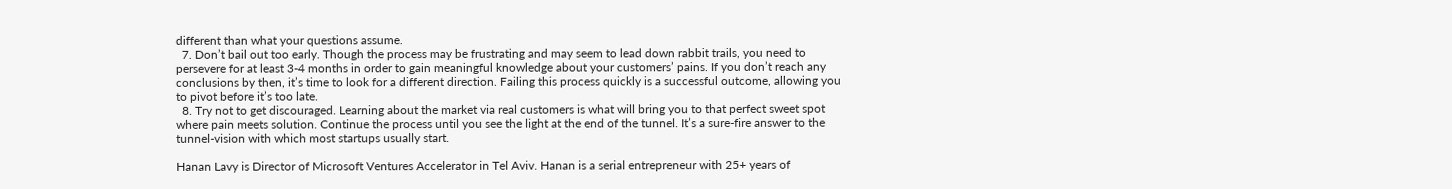different than what your questions assume.
  7. Don’t bail out too early. Though the process may be frustrating and may seem to lead down rabbit trails, you need to persevere for at least 3-4 months in order to gain meaningful knowledge about your customers’ pains. If you don’t reach any conclusions by then, it’s time to look for a different direction. Failing this process quickly is a successful outcome, allowing you to pivot before it’s too late.
  8. Try not to get discouraged. Learning about the market via real customers is what will bring you to that perfect sweet spot where pain meets solution. Continue the process until you see the light at the end of the tunnel. It’s a sure-fire answer to the tunnel-vision with which most startups usually start.

Hanan Lavy is Director of Microsoft Ventures Accelerator in Tel Aviv. Hanan is a serial entrepreneur with 25+ years of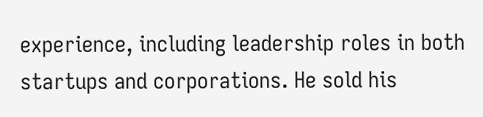experience, including leadership roles in both startups and corporations. He sold his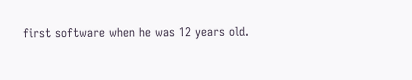first software when he was 12 years old.